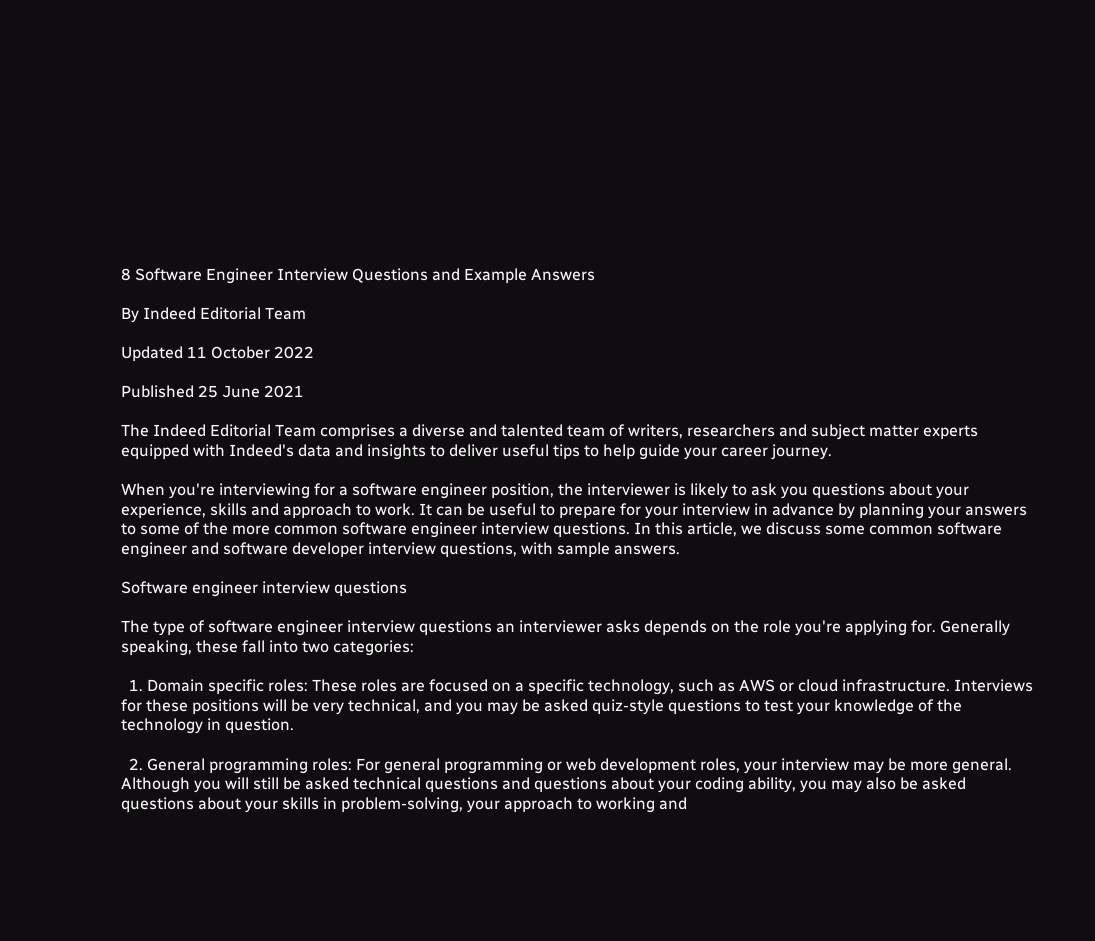8 Software Engineer Interview Questions and Example Answers

By Indeed Editorial Team

Updated 11 October 2022

Published 25 June 2021

The Indeed Editorial Team comprises a diverse and talented team of writers, researchers and subject matter experts equipped with Indeed's data and insights to deliver useful tips to help guide your career journey.

When you're interviewing for a software engineer position, the interviewer is likely to ask you questions about your experience, skills and approach to work. It can be useful to prepare for your interview in advance by planning your answers to some of the more common software engineer interview questions. In this article, we discuss some common software engineer and software developer interview questions, with sample answers.

Software engineer interview questions

The type of software engineer interview questions an interviewer asks depends on the role you're applying for. Generally speaking, these fall into two categories:

  1. Domain specific roles: These roles are focused on a specific technology, such as AWS or cloud infrastructure. Interviews for these positions will be very technical, and you may be asked quiz-style questions to test your knowledge of the technology in question.

  2. General programming roles: For general programming or web development roles, your interview may be more general. Although you will still be asked technical questions and questions about your coding ability, you may also be asked questions about your skills in problem-solving, your approach to working and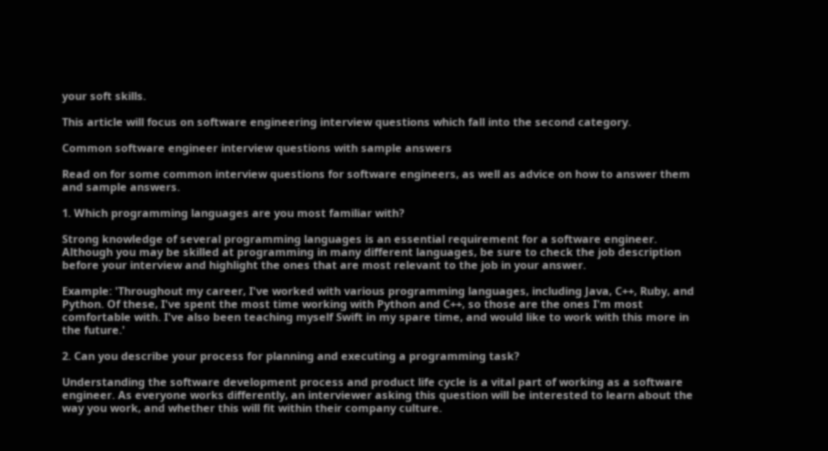your soft skills.

This article will focus on software engineering interview questions which fall into the second category.

Common software engineer interview questions with sample answers

Read on for some common interview questions for software engineers, as well as advice on how to answer them and sample answers.

1. Which programming languages are you most familiar with?

Strong knowledge of several programming languages is an essential requirement for a software engineer. Although you may be skilled at programming in many different languages, be sure to check the job description before your interview and highlight the ones that are most relevant to the job in your answer.

Example: 'Throughout my career, I've worked with various programming languages, including Java, C++, Ruby, and Python. Of these, I've spent the most time working with Python and C++, so those are the ones I'm most comfortable with. I've also been teaching myself Swift in my spare time, and would like to work with this more in the future.'

2. Can you describe your process for planning and executing a programming task?

Understanding the software development process and product life cycle is a vital part of working as a software engineer. As everyone works differently, an interviewer asking this question will be interested to learn about the way you work, and whether this will fit within their company culture.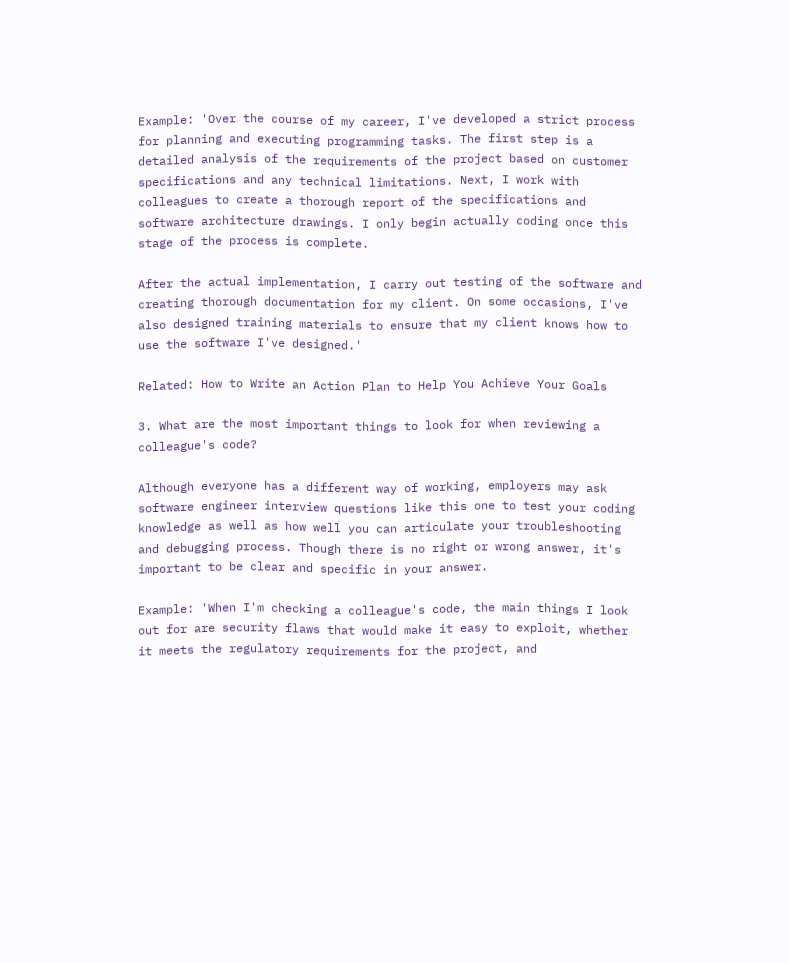Example: 'Over the course of my career, I've developed a strict process for planning and executing programming tasks. The first step is a detailed analysis of the requirements of the project based on customer specifications and any technical limitations. Next, I work with colleagues to create a thorough report of the specifications and software architecture drawings. I only begin actually coding once this stage of the process is complete.

After the actual implementation, I carry out testing of the software and creating thorough documentation for my client. On some occasions, I've also designed training materials to ensure that my client knows how to use the software I've designed.'

Related: How to Write an Action Plan to Help You Achieve Your Goals

3. What are the most important things to look for when reviewing a colleague's code?

Although everyone has a different way of working, employers may ask software engineer interview questions like this one to test your coding knowledge as well as how well you can articulate your troubleshooting and debugging process. Though there is no right or wrong answer, it's important to be clear and specific in your answer.

Example: 'When I'm checking a colleague's code, the main things I look out for are security flaws that would make it easy to exploit, whether it meets the regulatory requirements for the project, and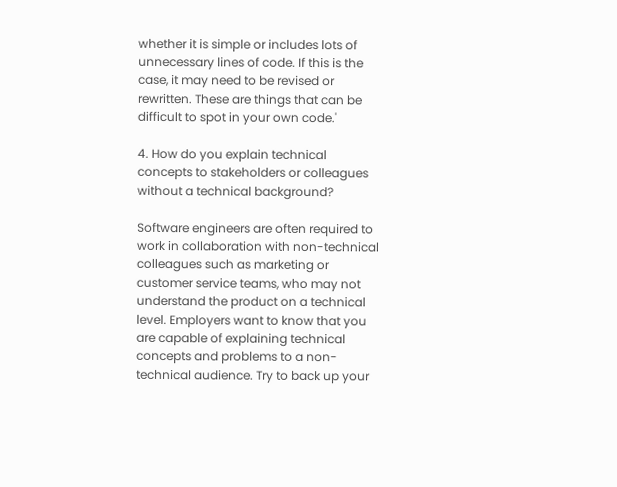whether it is simple or includes lots of unnecessary lines of code. If this is the case, it may need to be revised or rewritten. These are things that can be difficult to spot in your own code.'

4. How do you explain technical concepts to stakeholders or colleagues without a technical background?

Software engineers are often required to work in collaboration with non-technical colleagues such as marketing or customer service teams, who may not understand the product on a technical level. Employers want to know that you are capable of explaining technical concepts and problems to a non-technical audience. Try to back up your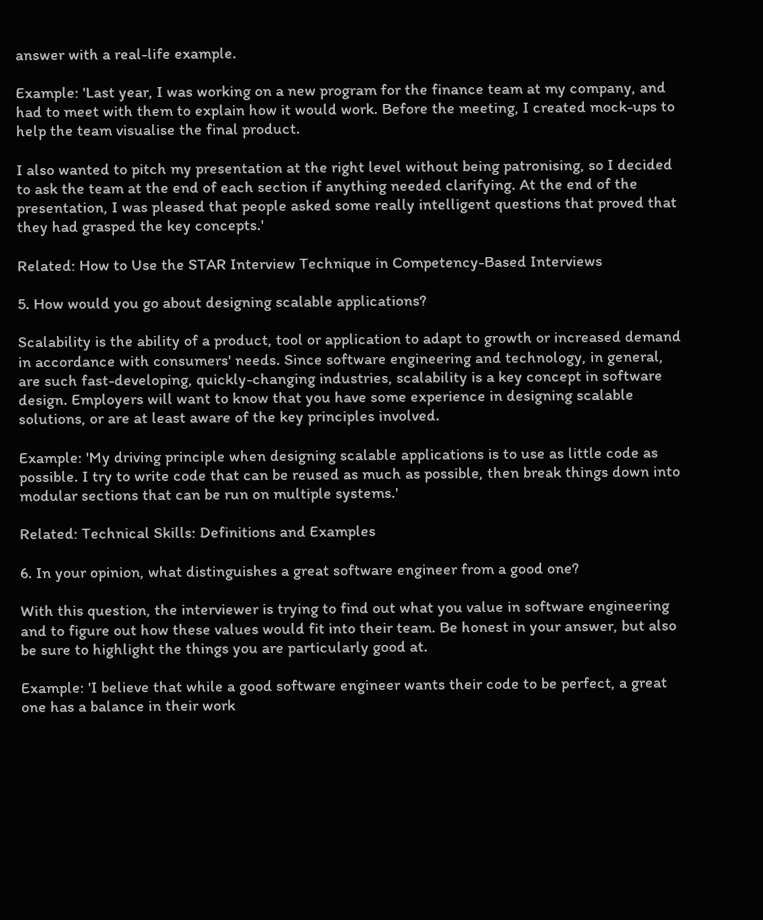answer with a real-life example.

Example: 'Last year, I was working on a new program for the finance team at my company, and had to meet with them to explain how it would work. Before the meeting, I created mock-ups to help the team visualise the final product.

I also wanted to pitch my presentation at the right level without being patronising, so I decided to ask the team at the end of each section if anything needed clarifying. At the end of the presentation, I was pleased that people asked some really intelligent questions that proved that they had grasped the key concepts.'

Related: How to Use the STAR Interview Technique in Competency-Based Interviews

5. How would you go about designing scalable applications?

Scalability is the ability of a product, tool or application to adapt to growth or increased demand in accordance with consumers' needs. Since software engineering and technology, in general, are such fast-developing, quickly-changing industries, scalability is a key concept in software design. Employers will want to know that you have some experience in designing scalable solutions, or are at least aware of the key principles involved.

Example: 'My driving principle when designing scalable applications is to use as little code as possible. I try to write code that can be reused as much as possible, then break things down into modular sections that can be run on multiple systems.'

Related: Technical Skills: Definitions and Examples

6. In your opinion, what distinguishes a great software engineer from a good one?

With this question, the interviewer is trying to find out what you value in software engineering and to figure out how these values would fit into their team. Be honest in your answer, but also be sure to highlight the things you are particularly good at.

Example: 'I believe that while a good software engineer wants their code to be perfect, a great one has a balance in their work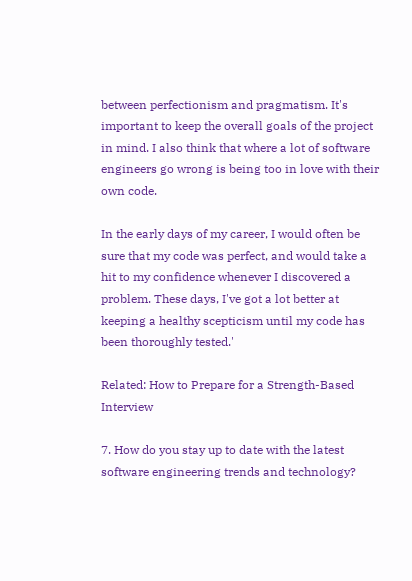between perfectionism and pragmatism. It's important to keep the overall goals of the project in mind. I also think that where a lot of software engineers go wrong is being too in love with their own code.

In the early days of my career, I would often be sure that my code was perfect, and would take a hit to my confidence whenever I discovered a problem. These days, I've got a lot better at keeping a healthy scepticism until my code has been thoroughly tested.'

Related: How to Prepare for a Strength-Based Interview

7. How do you stay up to date with the latest software engineering trends and technology?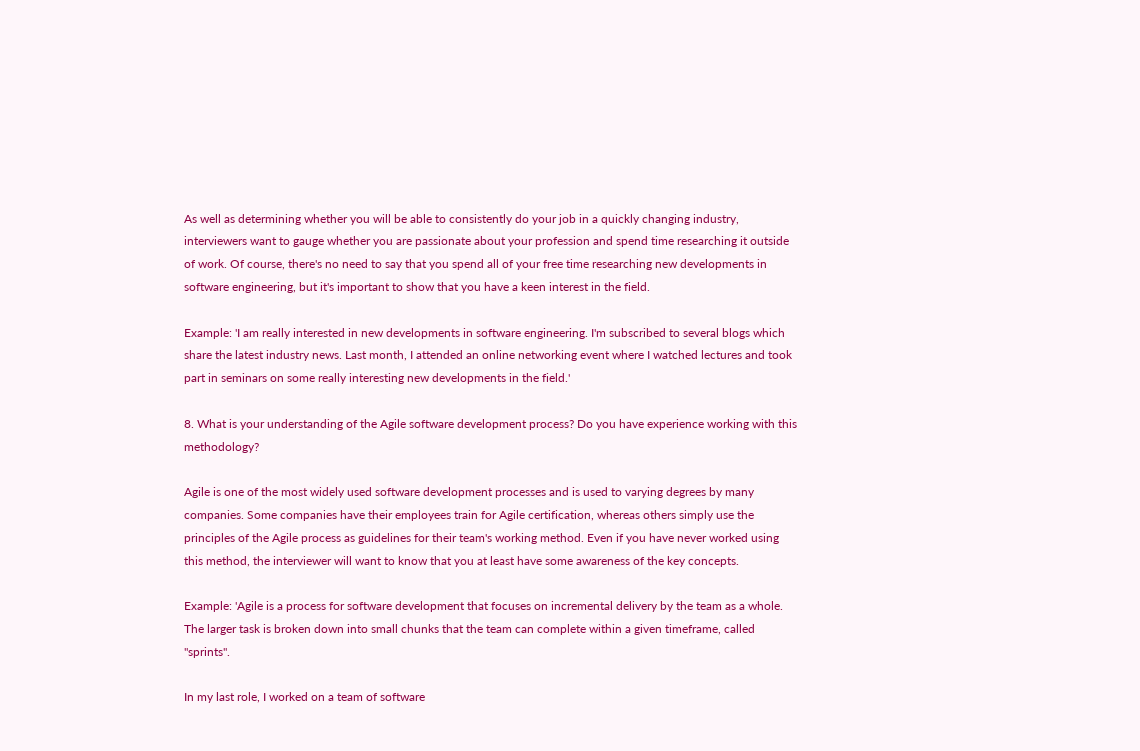As well as determining whether you will be able to consistently do your job in a quickly changing industry, interviewers want to gauge whether you are passionate about your profession and spend time researching it outside of work. Of course, there's no need to say that you spend all of your free time researching new developments in software engineering, but it's important to show that you have a keen interest in the field.

Example: 'I am really interested in new developments in software engineering. I'm subscribed to several blogs which share the latest industry news. Last month, I attended an online networking event where I watched lectures and took part in seminars on some really interesting new developments in the field.'

8. What is your understanding of the Agile software development process? Do you have experience working with this methodology?

Agile is one of the most widely used software development processes and is used to varying degrees by many companies. Some companies have their employees train for Agile certification, whereas others simply use the principles of the Agile process as guidelines for their team's working method. Even if you have never worked using this method, the interviewer will want to know that you at least have some awareness of the key concepts.

Example: 'Agile is a process for software development that focuses on incremental delivery by the team as a whole. The larger task is broken down into small chunks that the team can complete within a given timeframe, called "sprints".

In my last role, I worked on a team of software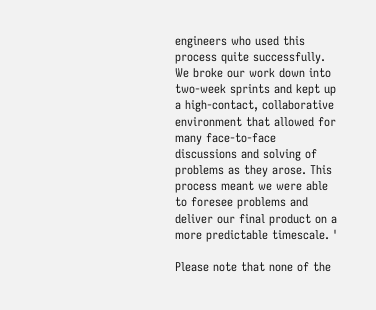engineers who used this process quite successfully. We broke our work down into two-week sprints and kept up a high-contact, collaborative environment that allowed for many face-to-face discussions and solving of problems as they arose. This process meant we were able to foresee problems and deliver our final product on a more predictable timescale. '

Please note that none of the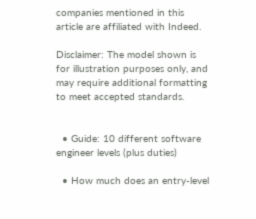companies mentioned in this article are affiliated with Indeed.

Disclaimer: The model shown is for illustration purposes only, and may require additional formatting to meet accepted standards.


  • Guide: 10 different software engineer levels (plus duties)

  • How much does an entry-level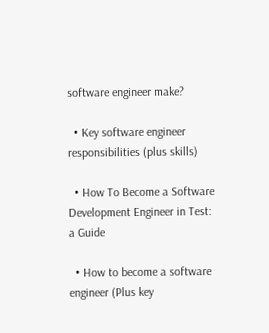software engineer make?

  • Key software engineer responsibilities (plus skills)

  • How To Become a Software Development Engineer in Test: a Guide

  • How to become a software engineer (Plus key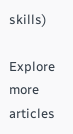skills)

Explore more articles